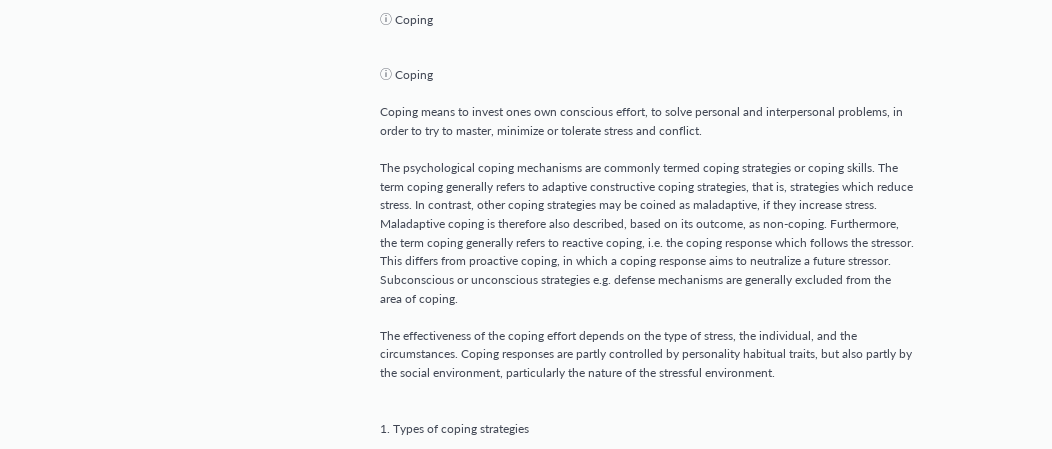ⓘ Coping


ⓘ Coping

Coping means to invest ones own conscious effort, to solve personal and interpersonal problems, in order to try to master, minimize or tolerate stress and conflict.

The psychological coping mechanisms are commonly termed coping strategies or coping skills. The term coping generally refers to adaptive constructive coping strategies, that is, strategies which reduce stress. In contrast, other coping strategies may be coined as maladaptive, if they increase stress. Maladaptive coping is therefore also described, based on its outcome, as non-coping. Furthermore, the term coping generally refers to reactive coping, i.e. the coping response which follows the stressor. This differs from proactive coping, in which a coping response aims to neutralize a future stressor. Subconscious or unconscious strategies e.g. defense mechanisms are generally excluded from the area of coping.

The effectiveness of the coping effort depends on the type of stress, the individual, and the circumstances. Coping responses are partly controlled by personality habitual traits, but also partly by the social environment, particularly the nature of the stressful environment.


1. Types of coping strategies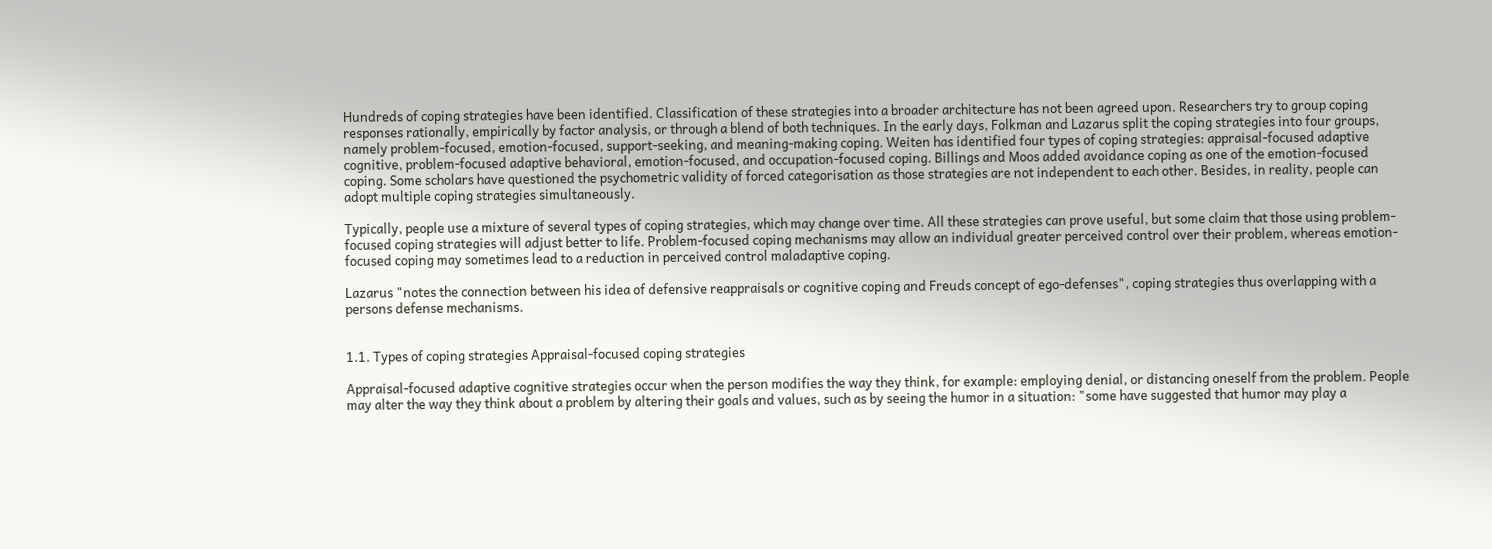Hundreds of coping strategies have been identified. Classification of these strategies into a broader architecture has not been agreed upon. Researchers try to group coping responses rationally, empirically by factor analysis, or through a blend of both techniques. In the early days, Folkman and Lazarus split the coping strategies into four groups, namely problem-focused, emotion-focused, support-seeking, and meaning-making coping. Weiten has identified four types of coping strategies: appraisal-focused adaptive cognitive, problem-focused adaptive behavioral, emotion-focused, and occupation-focused coping. Billings and Moos added avoidance coping as one of the emotion-focused coping. Some scholars have questioned the psychometric validity of forced categorisation as those strategies are not independent to each other. Besides, in reality, people can adopt multiple coping strategies simultaneously.

Typically, people use a mixture of several types of coping strategies, which may change over time. All these strategies can prove useful, but some claim that those using problem-focused coping strategies will adjust better to life. Problem-focused coping mechanisms may allow an individual greater perceived control over their problem, whereas emotion-focused coping may sometimes lead to a reduction in perceived control maladaptive coping.

Lazarus "notes the connection between his idea of defensive reappraisals or cognitive coping and Freuds concept of ego-defenses", coping strategies thus overlapping with a persons defense mechanisms.


1.1. Types of coping strategies Appraisal-focused coping strategies

Appraisal-focused adaptive cognitive strategies occur when the person modifies the way they think, for example: employing denial, or distancing oneself from the problem. People may alter the way they think about a problem by altering their goals and values, such as by seeing the humor in a situation: "some have suggested that humor may play a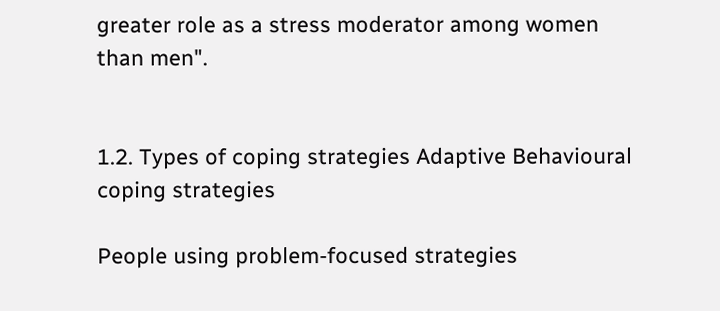greater role as a stress moderator among women than men".


1.2. Types of coping strategies Adaptive Behavioural coping strategies

People using problem-focused strategies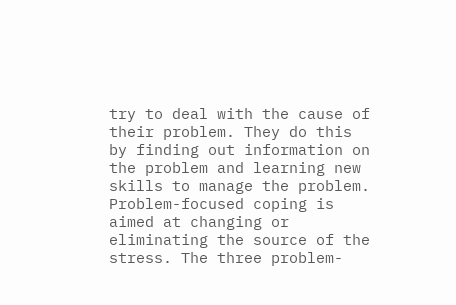try to deal with the cause of their problem. They do this by finding out information on the problem and learning new skills to manage the problem. Problem-focused coping is aimed at changing or eliminating the source of the stress. The three problem-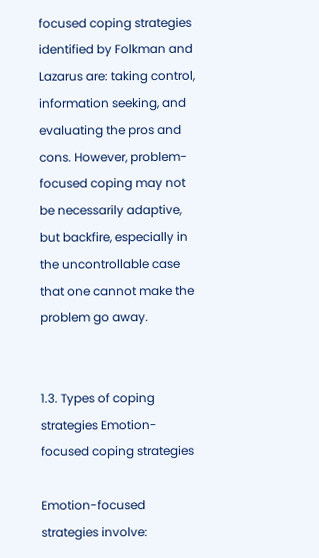focused coping strategies identified by Folkman and Lazarus are: taking control, information seeking, and evaluating the pros and cons. However, problem-focused coping may not be necessarily adaptive, but backfire, especially in the uncontrollable case that one cannot make the problem go away.


1.3. Types of coping strategies Emotion-focused coping strategies

Emotion-focused strategies involve: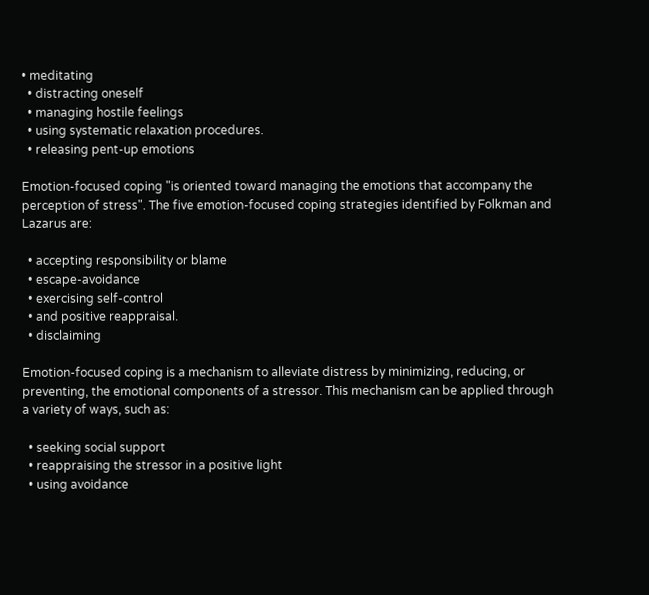• meditating
  • distracting oneself
  • managing hostile feelings
  • using systematic relaxation procedures.
  • releasing pent-up emotions

Emotion-focused coping "is oriented toward managing the emotions that accompany the perception of stress". The five emotion-focused coping strategies identified by Folkman and Lazarus are:

  • accepting responsibility or blame
  • escape-avoidance
  • exercising self-control
  • and positive reappraisal.
  • disclaiming

Emotion-focused coping is a mechanism to alleviate distress by minimizing, reducing, or preventing, the emotional components of a stressor. This mechanism can be applied through a variety of ways, such as:

  • seeking social support
  • reappraising the stressor in a positive light
  • using avoidance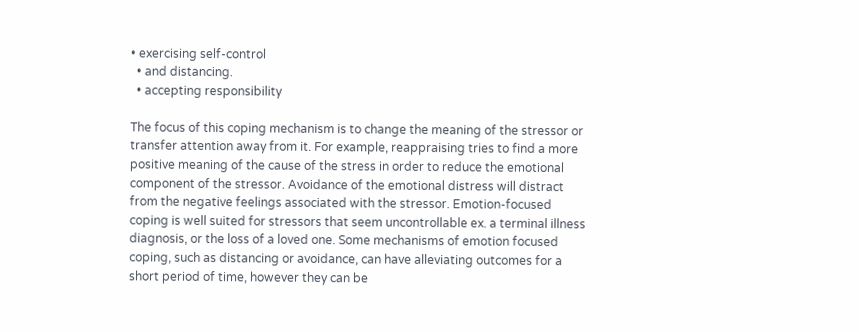• exercising self-control
  • and distancing.
  • accepting responsibility

The focus of this coping mechanism is to change the meaning of the stressor or transfer attention away from it. For example, reappraising tries to find a more positive meaning of the cause of the stress in order to reduce the emotional component of the stressor. Avoidance of the emotional distress will distract from the negative feelings associated with the stressor. Emotion-focused coping is well suited for stressors that seem uncontrollable ex. a terminal illness diagnosis, or the loss of a loved one. Some mechanisms of emotion focused coping, such as distancing or avoidance, can have alleviating outcomes for a short period of time, however they can be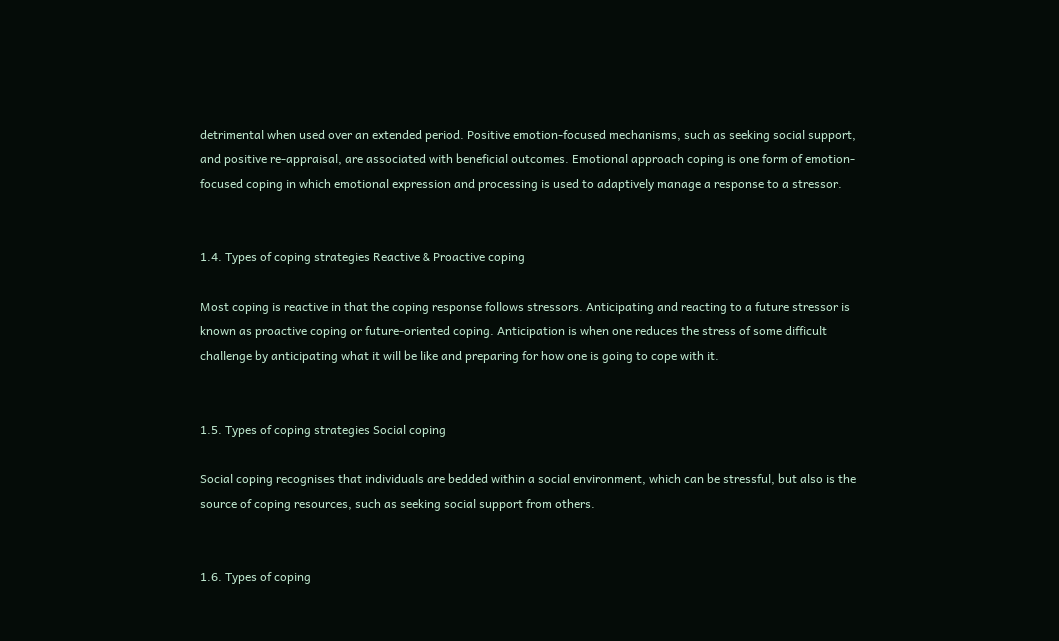detrimental when used over an extended period. Positive emotion-focused mechanisms, such as seeking social support, and positive re-appraisal, are associated with beneficial outcomes. Emotional approach coping is one form of emotion-focused coping in which emotional expression and processing is used to adaptively manage a response to a stressor.


1.4. Types of coping strategies Reactive & Proactive coping

Most coping is reactive in that the coping response follows stressors. Anticipating and reacting to a future stressor is known as proactive coping or future-oriented coping. Anticipation is when one reduces the stress of some difficult challenge by anticipating what it will be like and preparing for how one is going to cope with it.


1.5. Types of coping strategies Social coping

Social coping recognises that individuals are bedded within a social environment, which can be stressful, but also is the source of coping resources, such as seeking social support from others.


1.6. Types of coping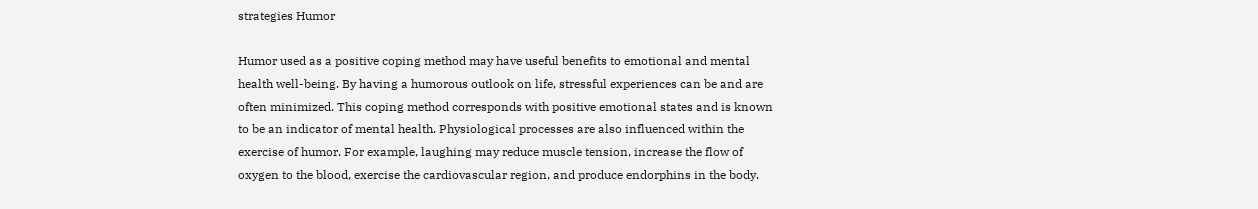strategies Humor

Humor used as a positive coping method may have useful benefits to emotional and mental health well-being. By having a humorous outlook on life, stressful experiences can be and are often minimized. This coping method corresponds with positive emotional states and is known to be an indicator of mental health. Physiological processes are also influenced within the exercise of humor. For example, laughing may reduce muscle tension, increase the flow of oxygen to the blood, exercise the cardiovascular region, and produce endorphins in the body.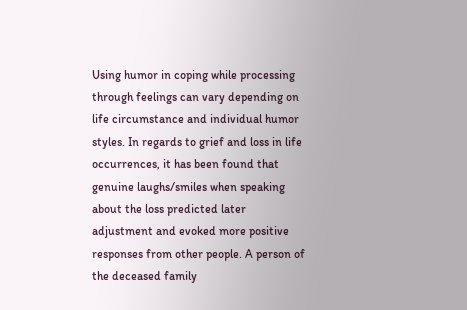Using humor in coping while processing through feelings can vary depending on life circumstance and individual humor styles. In regards to grief and loss in life occurrences, it has been found that genuine laughs/smiles when speaking about the loss predicted later adjustment and evoked more positive responses from other people. A person of the deceased family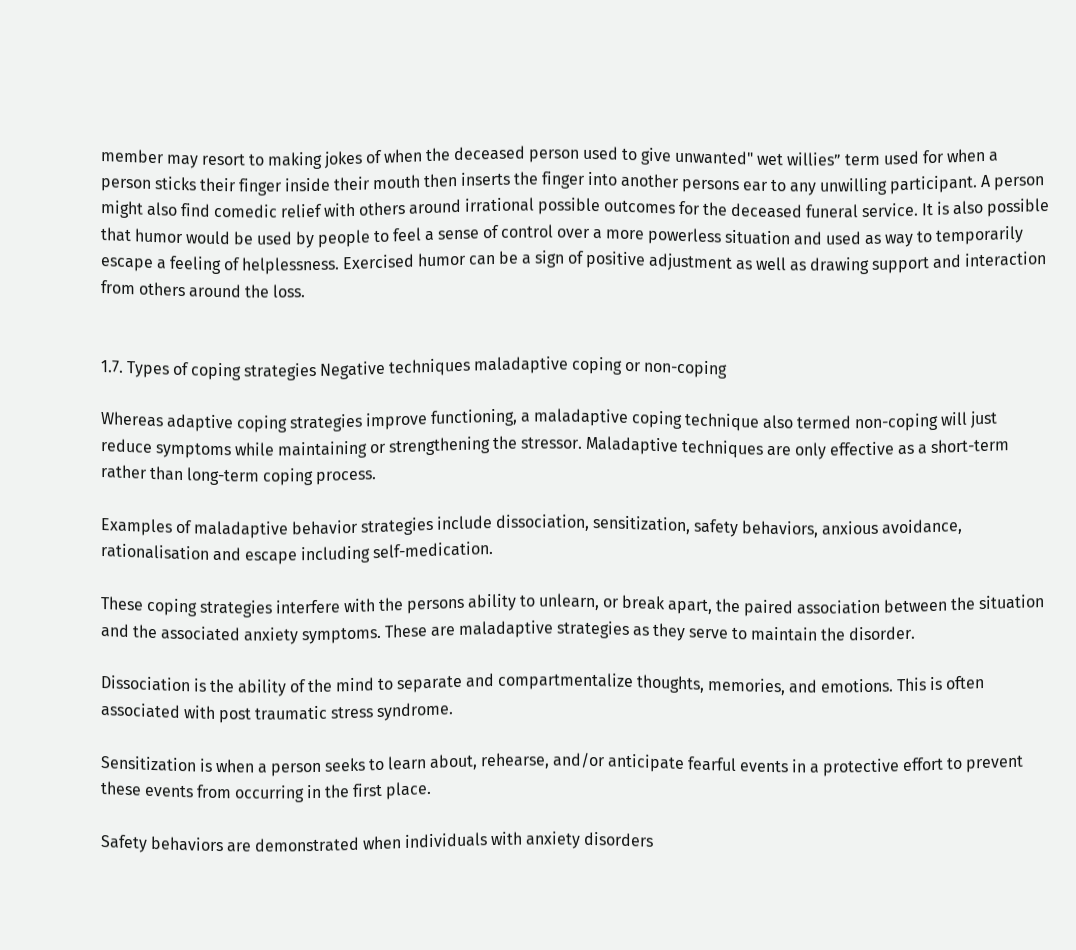member may resort to making jokes of when the deceased person used to give unwanted" wet willies” term used for when a person sticks their finger inside their mouth then inserts the finger into another persons ear to any unwilling participant. A person might also find comedic relief with others around irrational possible outcomes for the deceased funeral service. It is also possible that humor would be used by people to feel a sense of control over a more powerless situation and used as way to temporarily escape a feeling of helplessness. Exercised humor can be a sign of positive adjustment as well as drawing support and interaction from others around the loss.


1.7. Types of coping strategies Negative techniques maladaptive coping or non-coping

Whereas adaptive coping strategies improve functioning, a maladaptive coping technique also termed non-coping will just reduce symptoms while maintaining or strengthening the stressor. Maladaptive techniques are only effective as a short-term rather than long-term coping process.

Examples of maladaptive behavior strategies include dissociation, sensitization, safety behaviors, anxious avoidance, rationalisation and escape including self-medication.

These coping strategies interfere with the persons ability to unlearn, or break apart, the paired association between the situation and the associated anxiety symptoms. These are maladaptive strategies as they serve to maintain the disorder.

Dissociation is the ability of the mind to separate and compartmentalize thoughts, memories, and emotions. This is often associated with post traumatic stress syndrome.

Sensitization is when a person seeks to learn about, rehearse, and/or anticipate fearful events in a protective effort to prevent these events from occurring in the first place.

Safety behaviors are demonstrated when individuals with anxiety disorders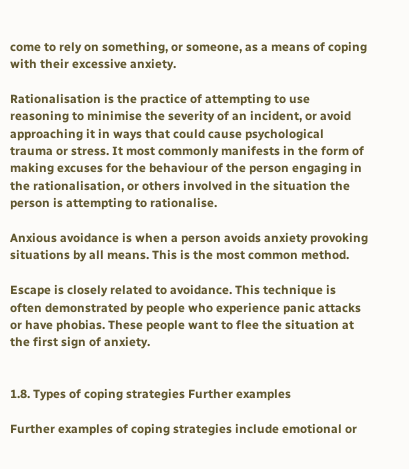come to rely on something, or someone, as a means of coping with their excessive anxiety.

Rationalisation is the practice of attempting to use reasoning to minimise the severity of an incident, or avoid approaching it in ways that could cause psychological trauma or stress. It most commonly manifests in the form of making excuses for the behaviour of the person engaging in the rationalisation, or others involved in the situation the person is attempting to rationalise.

Anxious avoidance is when a person avoids anxiety provoking situations by all means. This is the most common method.

Escape is closely related to avoidance. This technique is often demonstrated by people who experience panic attacks or have phobias. These people want to flee the situation at the first sign of anxiety.


1.8. Types of coping strategies Further examples

Further examples of coping strategies include emotional or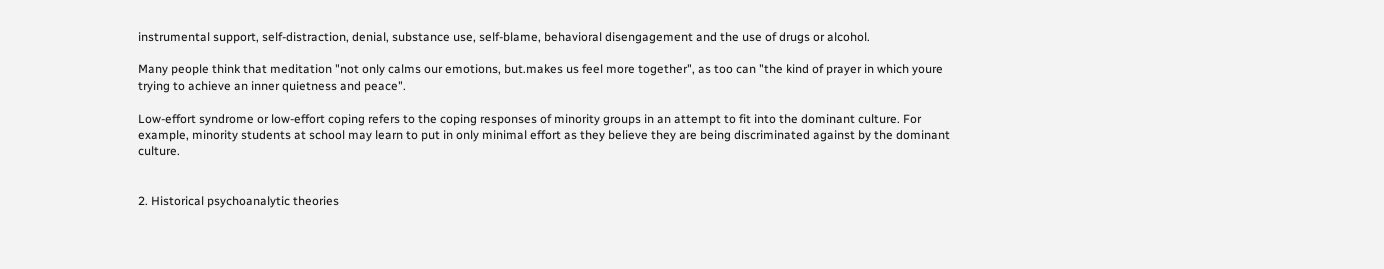instrumental support, self-distraction, denial, substance use, self-blame, behavioral disengagement and the use of drugs or alcohol.

Many people think that meditation "not only calms our emotions, but.makes us feel more together", as too can "the kind of prayer in which youre trying to achieve an inner quietness and peace".

Low-effort syndrome or low-effort coping refers to the coping responses of minority groups in an attempt to fit into the dominant culture. For example, minority students at school may learn to put in only minimal effort as they believe they are being discriminated against by the dominant culture.


2. Historical psychoanalytic theories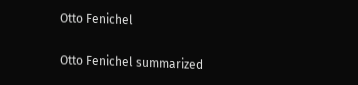Otto Fenichel

Otto Fenichel summarized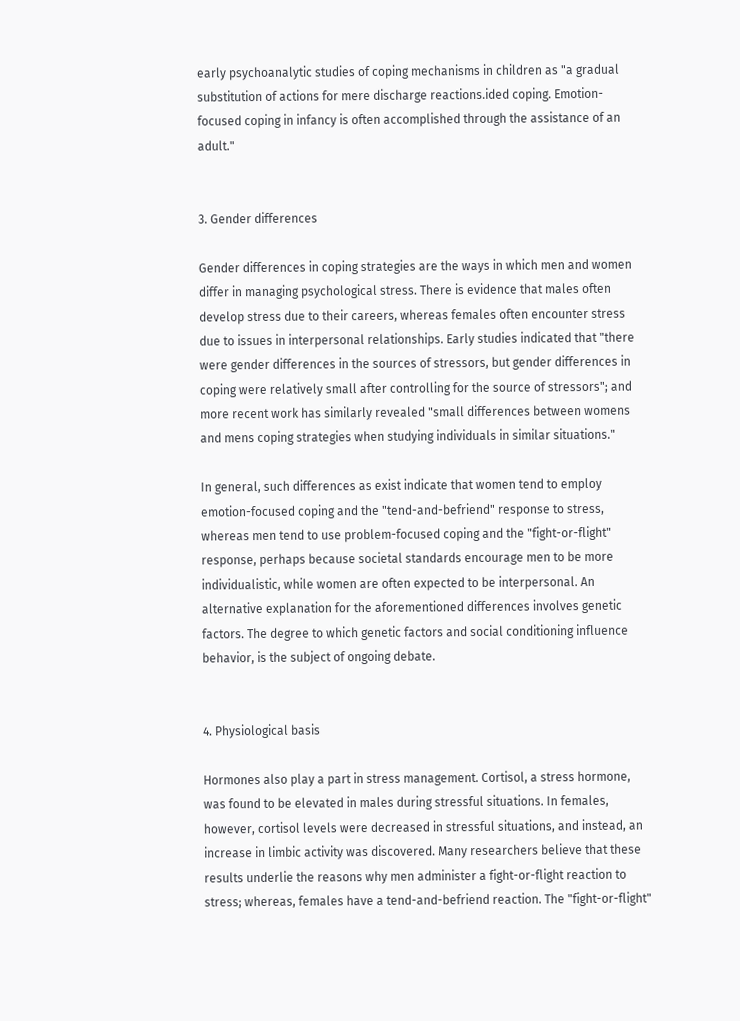early psychoanalytic studies of coping mechanisms in children as "a gradual substitution of actions for mere discharge reactions.ided coping. Emotion-focused coping in infancy is often accomplished through the assistance of an adult."


3. Gender differences

Gender differences in coping strategies are the ways in which men and women differ in managing psychological stress. There is evidence that males often develop stress due to their careers, whereas females often encounter stress due to issues in interpersonal relationships. Early studies indicated that "there were gender differences in the sources of stressors, but gender differences in coping were relatively small after controlling for the source of stressors"; and more recent work has similarly revealed "small differences between womens and mens coping strategies when studying individuals in similar situations."

In general, such differences as exist indicate that women tend to employ emotion-focused coping and the "tend-and-befriend" response to stress, whereas men tend to use problem-focused coping and the "fight-or-flight" response, perhaps because societal standards encourage men to be more individualistic, while women are often expected to be interpersonal. An alternative explanation for the aforementioned differences involves genetic factors. The degree to which genetic factors and social conditioning influence behavior, is the subject of ongoing debate.


4. Physiological basis

Hormones also play a part in stress management. Cortisol, a stress hormone, was found to be elevated in males during stressful situations. In females, however, cortisol levels were decreased in stressful situations, and instead, an increase in limbic activity was discovered. Many researchers believe that these results underlie the reasons why men administer a fight-or-flight reaction to stress; whereas, females have a tend-and-befriend reaction. The "fight-or-flight"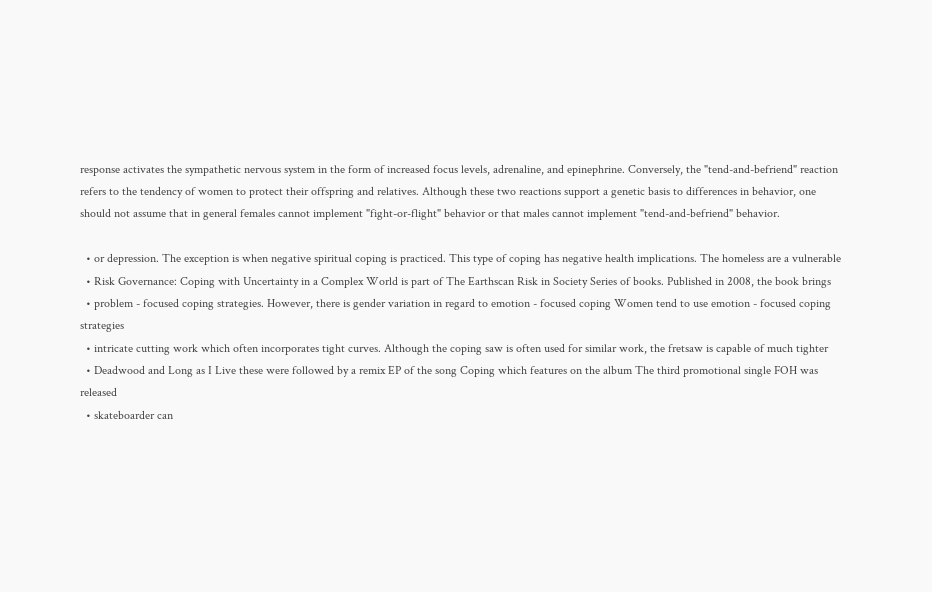response activates the sympathetic nervous system in the form of increased focus levels, adrenaline, and epinephrine. Conversely, the "tend-and-befriend" reaction refers to the tendency of women to protect their offspring and relatives. Although these two reactions support a genetic basis to differences in behavior, one should not assume that in general females cannot implement "fight-or-flight" behavior or that males cannot implement "tend-and-befriend" behavior.

  • or depression. The exception is when negative spiritual coping is practiced. This type of coping has negative health implications. The homeless are a vulnerable
  • Risk Governance: Coping with Uncertainty in a Complex World is part of The Earthscan Risk in Society Series of books. Published in 2008, the book brings
  • problem - focused coping strategies. However, there is gender variation in regard to emotion - focused coping Women tend to use emotion - focused coping strategies
  • intricate cutting work which often incorporates tight curves. Although the coping saw is often used for similar work, the fretsaw is capable of much tighter
  • Deadwood and Long as I Live these were followed by a remix EP of the song Coping which features on the album The third promotional single FOH was released
  • skateboarder can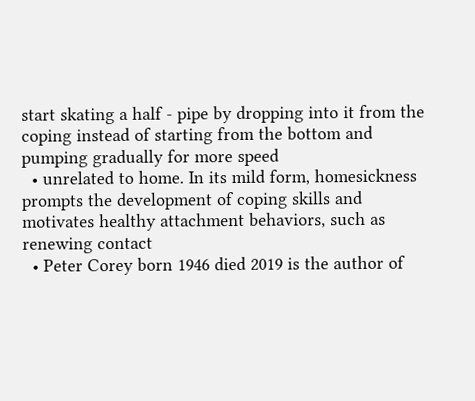start skating a half - pipe by dropping into it from the coping instead of starting from the bottom and pumping gradually for more speed
  • unrelated to home. In its mild form, homesickness prompts the development of coping skills and motivates healthy attachment behaviors, such as renewing contact
  • Peter Corey born 1946 died 2019 is the author of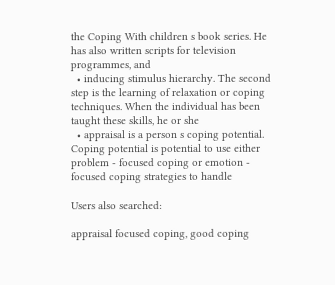the Coping With children s book series. He has also written scripts for television programmes, and
  • inducing stimulus hierarchy. The second step is the learning of relaxation or coping techniques. When the individual has been taught these skills, he or she
  • appraisal is a person s coping potential. Coping potential is potential to use either problem - focused coping or emotion - focused coping strategies to handle

Users also searched:

appraisal focused coping, good coping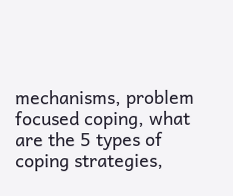mechanisms, problem focused coping, what are the 5 types of coping strategies,